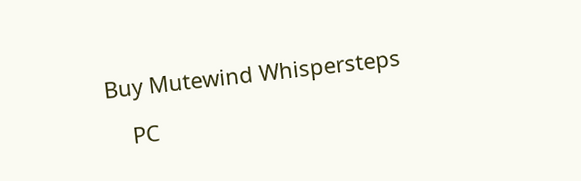Buy Mutewind Whispersteps

    PC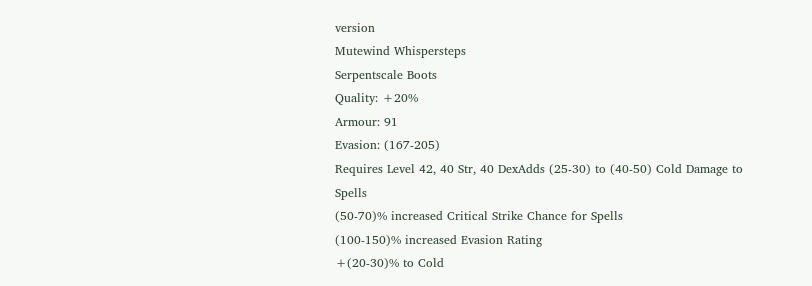version
Mutewind Whispersteps
Serpentscale Boots
Quality: +20%
Armour: 91
Evasion: (167-205)
Requires Level 42, 40 Str, 40 DexAdds (25-30) to (40-50) Cold Damage to Spells
(50-70)% increased Critical Strike Chance for Spells
(100-150)% increased Evasion Rating
+(20-30)% to Cold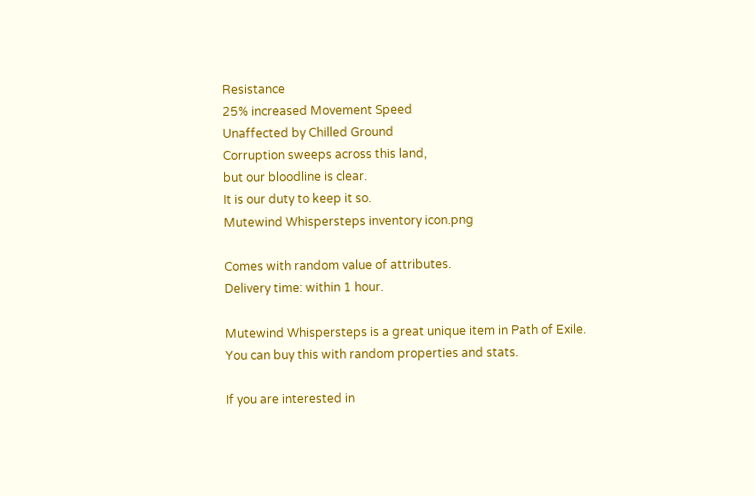Resistance
25% increased Movement Speed
Unaffected by Chilled Ground
Corruption sweeps across this land,
but our bloodline is clear.
It is our duty to keep it so.
Mutewind Whispersteps inventory icon.png

Comes with random value of attributes.
Delivery time: within 1 hour.

Mutewind Whispersteps is a great unique item in Path of Exile.
You can buy this with random properties and stats.

If you are interested in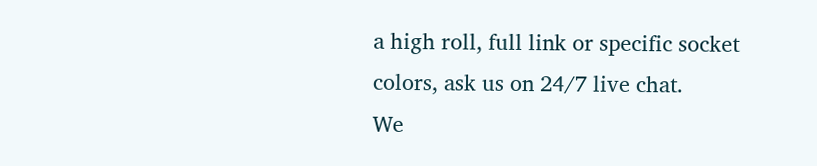a high roll, full link or specific socket colors, ask us on 24/7 live chat.
We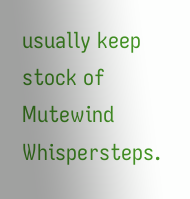usually keep stock of Mutewind Whispersteps.